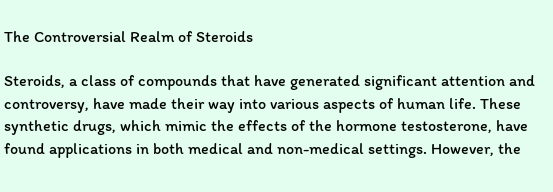The Controversial Realm of Steroids

Steroids, a class of compounds that have generated significant attention and controversy, have made their way into various aspects of human life. These synthetic drugs, which mimic the effects of the hormone testosterone, have found applications in both medical and non-medical settings. However, the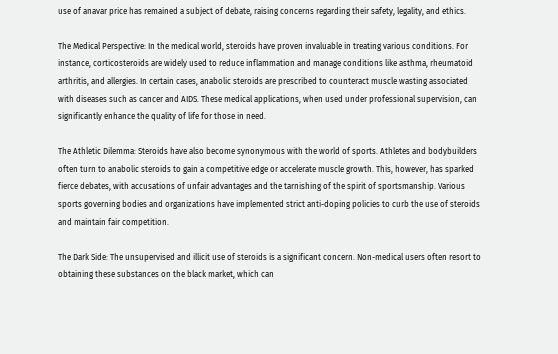use of anavar price has remained a subject of debate, raising concerns regarding their safety, legality, and ethics.

The Medical Perspective: In the medical world, steroids have proven invaluable in treating various conditions. For instance, corticosteroids are widely used to reduce inflammation and manage conditions like asthma, rheumatoid arthritis, and allergies. In certain cases, anabolic steroids are prescribed to counteract muscle wasting associated with diseases such as cancer and AIDS. These medical applications, when used under professional supervision, can significantly enhance the quality of life for those in need.

The Athletic Dilemma: Steroids have also become synonymous with the world of sports. Athletes and bodybuilders often turn to anabolic steroids to gain a competitive edge or accelerate muscle growth. This, however, has sparked fierce debates, with accusations of unfair advantages and the tarnishing of the spirit of sportsmanship. Various sports governing bodies and organizations have implemented strict anti-doping policies to curb the use of steroids and maintain fair competition.

The Dark Side: The unsupervised and illicit use of steroids is a significant concern. Non-medical users often resort to obtaining these substances on the black market, which can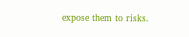expose them to risks.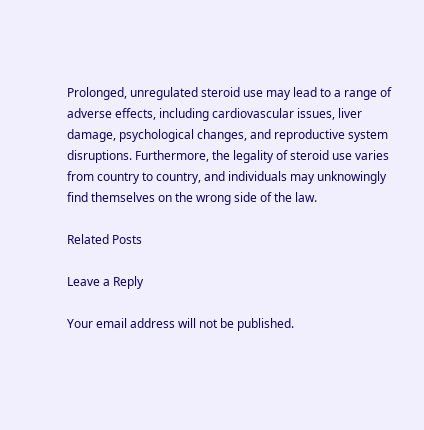Prolonged, unregulated steroid use may lead to a range of adverse effects, including cardiovascular issues, liver damage, psychological changes, and reproductive system disruptions. Furthermore, the legality of steroid use varies from country to country, and individuals may unknowingly find themselves on the wrong side of the law.

Related Posts

Leave a Reply

Your email address will not be published.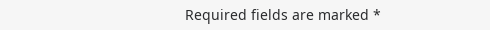Required fields are marked *